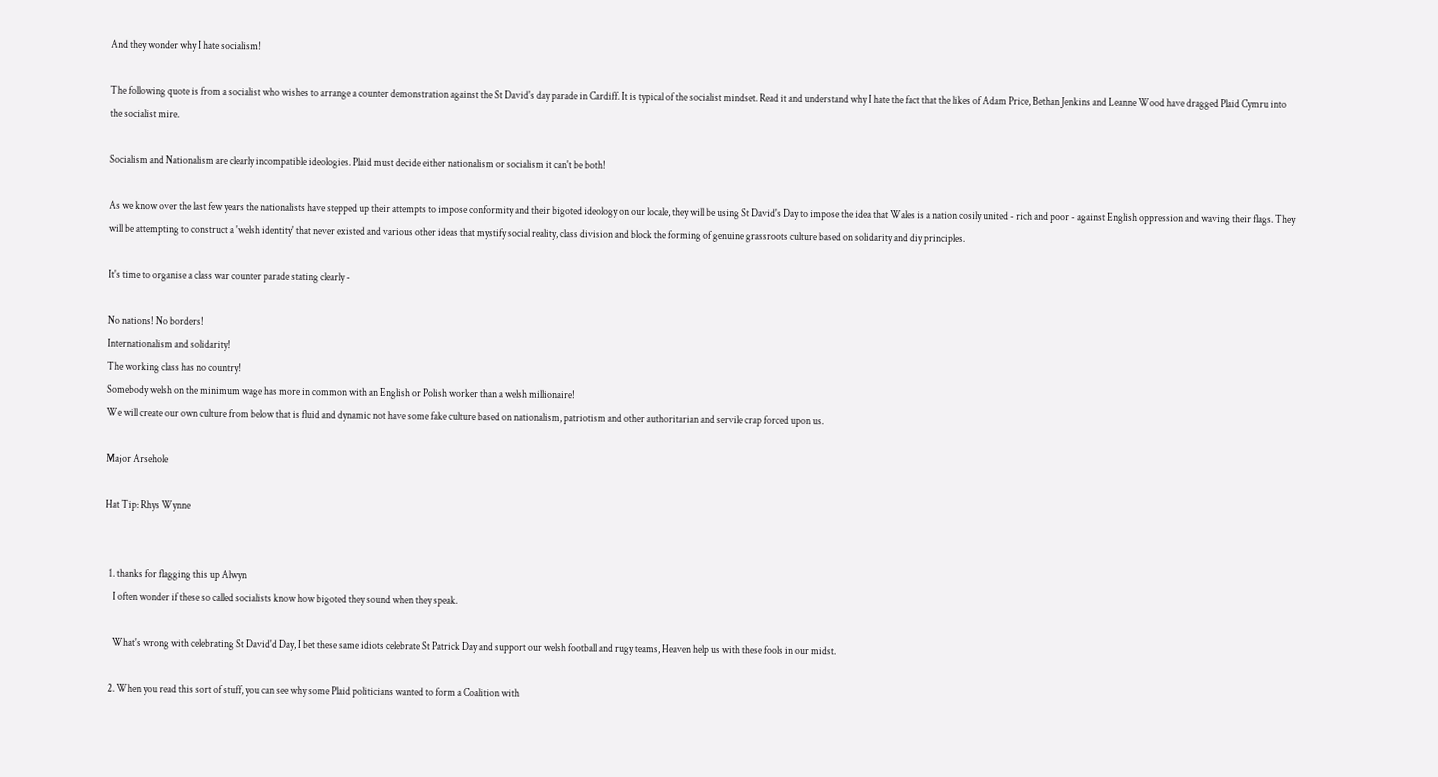And they wonder why I hate socialism!

The following quote is from a socialist who wishes to arrange a counter demonstration against the St David's day parade in Cardiff. It is typical of the socialist mindset. Read it and understand why I hate the fact that the likes of Adam Price, Bethan Jenkins and Leanne Wood have dragged Plaid Cymru into the socialist mire.

Socialism and Nationalism are clearly incompatible ideologies. Plaid must decide either nationalism or socialism it can't be both!

As we know over the last few years the nationalists have stepped up their attempts to impose conformity and their bigoted ideology on our locale, they will be using St David's Day to impose the idea that Wales is a nation cosily united - rich and poor - against English oppression and waving their flags. They will be attempting to construct a 'welsh identity' that never existed and various other ideas that mystify social reality, class division and block the forming of genuine grassroots culture based on solidarity and diy principles.

It's time to organise a class war counter parade stating clearly -

No nations! No borders!
Internationalism and solidarity!
The working class has no country!
Somebody welsh on the minimum wage has more in common with an English or Polish worker than a welsh millionaire!
We will create our own culture from below that is fluid and dynamic not have some fake culture based on nationalism, patriotism and other authoritarian and servile crap forced upon us.

Major Arsehole

Hat Tip: Rhys Wynne


  1. thanks for flagging this up Alwyn
    I often wonder if these so called socialists know how bigoted they sound when they speak.

    What's wrong with celebrating St David'd Day, I bet these same idiots celebrate St Patrick Day and support our welsh football and rugy teams, Heaven help us with these fools in our midst.

  2. When you read this sort of stuff, you can see why some Plaid politicians wanted to form a Coalition with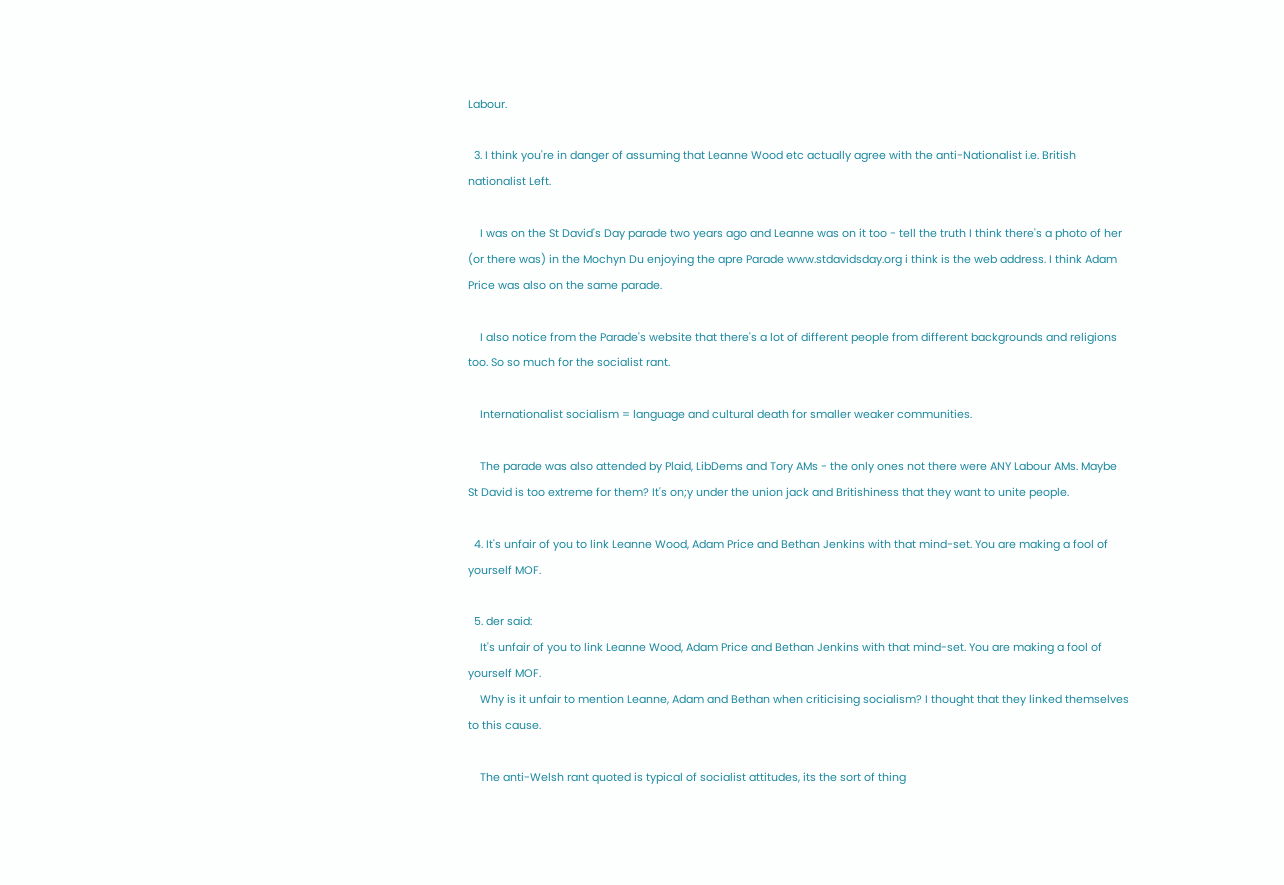Labour.

  3. I think you're in danger of assuming that Leanne Wood etc actually agree with the anti-Nationalist i.e. British nationalist Left.

    I was on the St David's Day parade two years ago and Leanne was on it too - tell the truth I think there's a photo of her (or there was) in the Mochyn Du enjoying the apre Parade www.stdavidsday.org i think is the web address. I think Adam Price was also on the same parade.

    I also notice from the Parade's website that there's a lot of different people from different backgrounds and religions too. So so much for the socialist rant.

    Internationalist socialism = language and cultural death for smaller weaker communities.

    The parade was also attended by Plaid, LibDems and Tory AMs - the only ones not there were ANY Labour AMs. Maybe St David is too extreme for them? It's on;y under the union jack and Britishiness that they want to unite people.

  4. It's unfair of you to link Leanne Wood, Adam Price and Bethan Jenkins with that mind-set. You are making a fool of yourself MOF.

  5. der said:
    It's unfair of you to link Leanne Wood, Adam Price and Bethan Jenkins with that mind-set. You are making a fool of yourself MOF.
    Why is it unfair to mention Leanne, Adam and Bethan when criticising socialism? I thought that they linked themselves to this cause.

    The anti-Welsh rant quoted is typical of socialist attitudes, its the sort of thing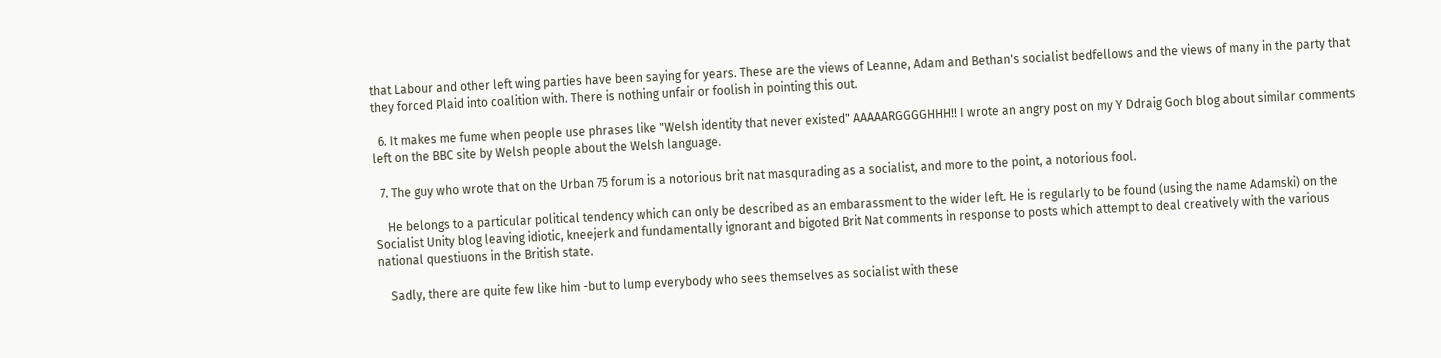that Labour and other left wing parties have been saying for years. These are the views of Leanne, Adam and Bethan's socialist bedfellows and the views of many in the party that they forced Plaid into coalition with. There is nothing unfair or foolish in pointing this out.

  6. It makes me fume when people use phrases like "Welsh identity that never existed" AAAAARGGGGHHH!! I wrote an angry post on my Y Ddraig Goch blog about similar comments left on the BBC site by Welsh people about the Welsh language.

  7. The guy who wrote that on the Urban 75 forum is a notorious brit nat masqurading as a socialist, and more to the point, a notorious fool.

    He belongs to a particular political tendency which can only be described as an embarassment to the wider left. He is regularly to be found (using the name Adamski) on the Socialist Unity blog leaving idiotic, kneejerk and fundamentally ignorant and bigoted Brit Nat comments in response to posts which attempt to deal creatively with the various national questiuons in the British state.

    Sadly, there are quite few like him -but to lump everybody who sees themselves as socialist with these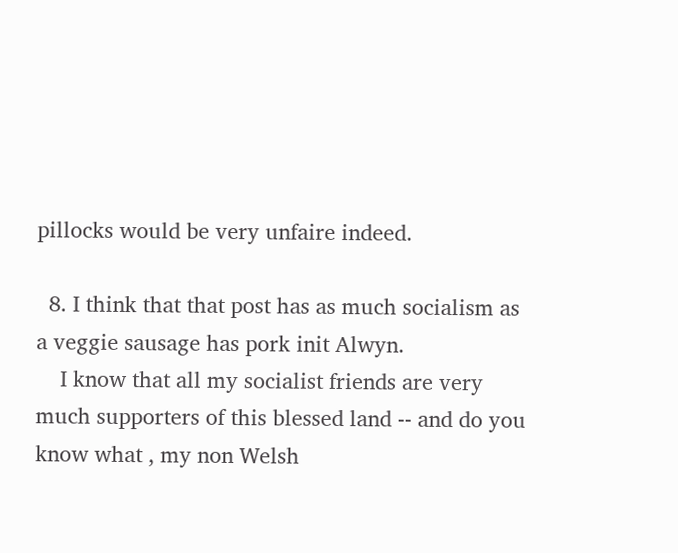pillocks would be very unfaire indeed.

  8. I think that that post has as much socialism as a veggie sausage has pork init Alwyn.
    I know that all my socialist friends are very much supporters of this blessed land -- and do you know what , my non Welsh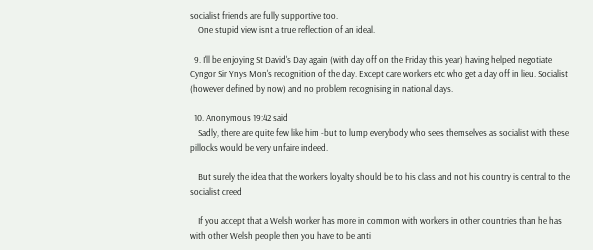socialist friends are fully supportive too.
    One stupid view isnt a true reflection of an ideal.

  9. I'll be enjoying St David's Day again (with day off on the Friday this year) having helped negotiate Cyngor Sir Ynys Mon's recognition of the day. Except care workers etc who get a day off in lieu. Socialist (however defined by now) and no problem recognising in national days.

  10. Anonymous 19:42 said
    Sadly, there are quite few like him -but to lump everybody who sees themselves as socialist with these pillocks would be very unfaire indeed.

    But surely the idea that the workers loyalty should be to his class and not his country is central to the socialist creed

    If you accept that a Welsh worker has more in common with workers in other countries than he has with other Welsh people then you have to be anti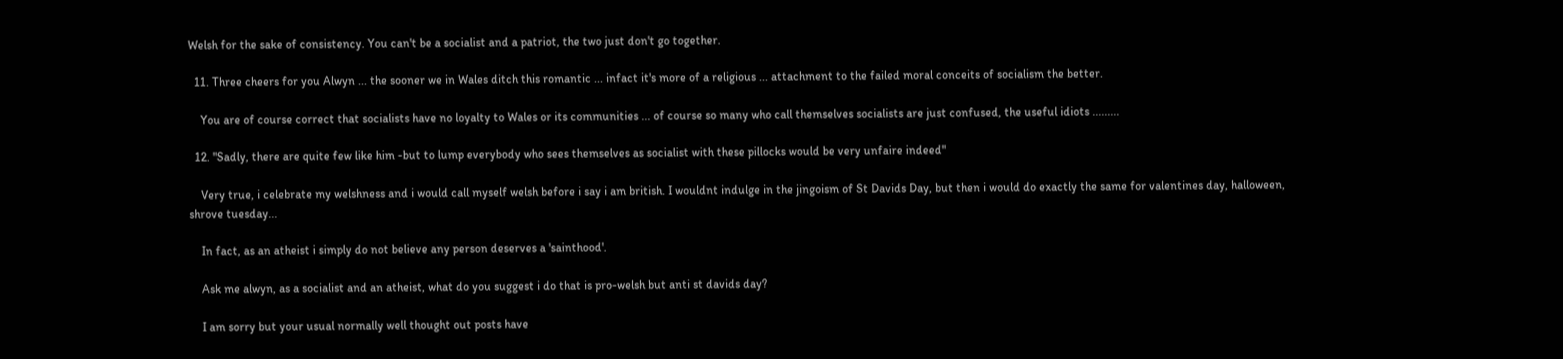Welsh for the sake of consistency. You can't be a socialist and a patriot, the two just don't go together.

  11. Three cheers for you Alwyn ... the sooner we in Wales ditch this romantic ... infact it's more of a religious ... attachment to the failed moral conceits of socialism the better.

    You are of course correct that socialists have no loyalty to Wales or its communities ... of course so many who call themselves socialists are just confused, the useful idiots .........

  12. "Sadly, there are quite few like him -but to lump everybody who sees themselves as socialist with these pillocks would be very unfaire indeed"

    Very true, i celebrate my welshness and i would call myself welsh before i say i am british. I wouldnt indulge in the jingoism of St Davids Day, but then i would do exactly the same for valentines day, halloween, shrove tuesday...

    In fact, as an atheist i simply do not believe any person deserves a 'sainthood'.

    Ask me alwyn, as a socialist and an atheist, what do you suggest i do that is pro-welsh but anti st davids day?

    I am sorry but your usual normally well thought out posts have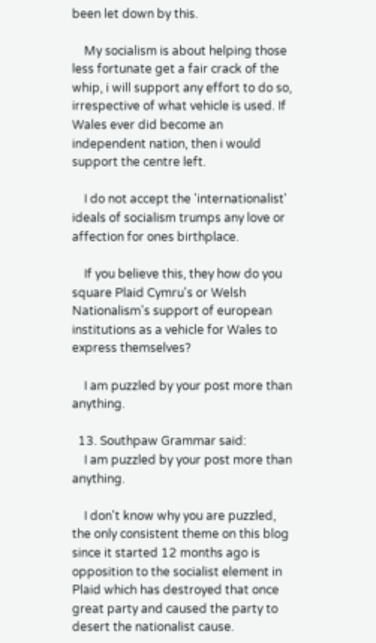been let down by this.

    My socialism is about helping those less fortunate get a fair crack of the whip, i will support any effort to do so, irrespective of what vehicle is used. If Wales ever did become an independent nation, then i would support the centre left.

    I do not accept the 'internationalist' ideals of socialism trumps any love or affection for ones birthplace.

    If you believe this, they how do you square Plaid Cymru's or Welsh Nationalism's support of european institutions as a vehicle for Wales to express themselves?

    I am puzzled by your post more than anything.

  13. Southpaw Grammar said:
    I am puzzled by your post more than anything.

    I don't know why you are puzzled, the only consistent theme on this blog since it started 12 months ago is opposition to the socialist element in Plaid which has destroyed that once great party and caused the party to desert the nationalist cause.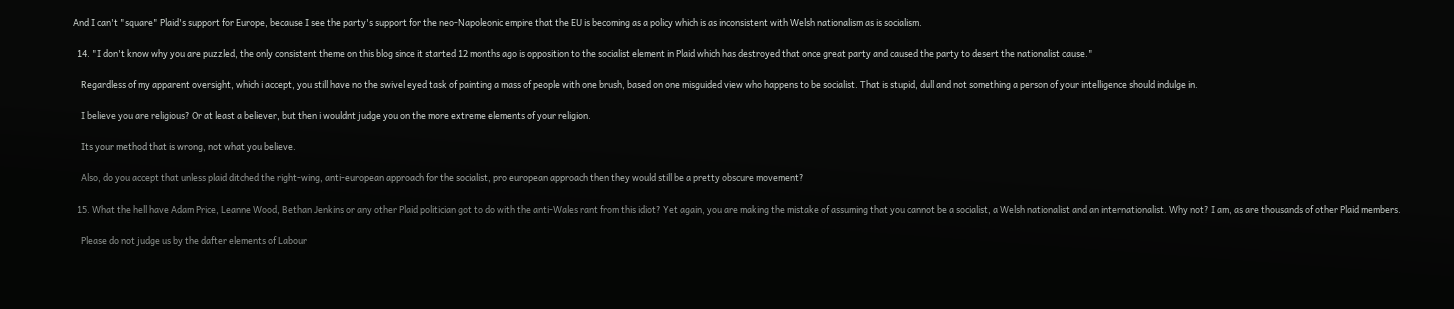And I can't "square" Plaid's support for Europe, because I see the party's support for the neo-Napoleonic empire that the EU is becoming as a policy which is as inconsistent with Welsh nationalism as is socialism.

  14. "I don't know why you are puzzled, the only consistent theme on this blog since it started 12 months ago is opposition to the socialist element in Plaid which has destroyed that once great party and caused the party to desert the nationalist cause."

    Regardless of my apparent oversight, which i accept, you still have no the swivel eyed task of painting a mass of people with one brush, based on one misguided view who happens to be socialist. That is stupid, dull and not something a person of your intelligence should indulge in.

    I believe you are religious? Or at least a believer, but then i wouldnt judge you on the more extreme elements of your religion.

    Its your method that is wrong, not what you believe.

    Also, do you accept that unless plaid ditched the right-wing, anti-european approach for the socialist, pro european approach then they would still be a pretty obscure movement?

  15. What the hell have Adam Price, Leanne Wood, Bethan Jenkins or any other Plaid politician got to do with the anti-Wales rant from this idiot? Yet again, you are making the mistake of assuming that you cannot be a socialist, a Welsh nationalist and an internationalist. Why not? I am, as are thousands of other Plaid members.

    Please do not judge us by the dafter elements of Labour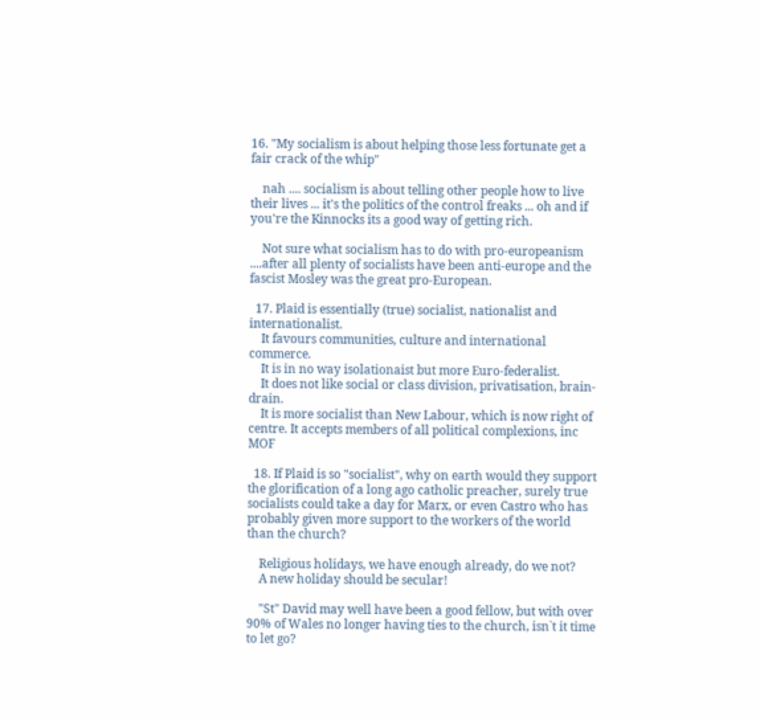16. "My socialism is about helping those less fortunate get a fair crack of the whip"

    nah .... socialism is about telling other people how to live their lives ... it's the politics of the control freaks ... oh and if you're the Kinnocks its a good way of getting rich.

    Not sure what socialism has to do with pro-europeanism ....after all plenty of socialists have been anti-europe and the fascist Mosley was the great pro-European.

  17. Plaid is essentially (true) socialist, nationalist and internationalist.
    It favours communities, culture and international commerce.
    It is in no way isolationaist but more Euro-federalist.
    It does not like social or class division, privatisation, brain-drain.
    It is more socialist than New Labour, which is now right of centre. It accepts members of all political complexions, inc MOF

  18. If Plaid is so "socialist", why on earth would they support the glorification of a long ago catholic preacher, surely true socialists could take a day for Marx, or even Castro who has probably given more support to the workers of the world than the church?

    Religious holidays, we have enough already, do we not?
    A new holiday should be secular!

    "St" David may well have been a good fellow, but with over 90% of Wales no longer having ties to the church, isn`t it time to let go?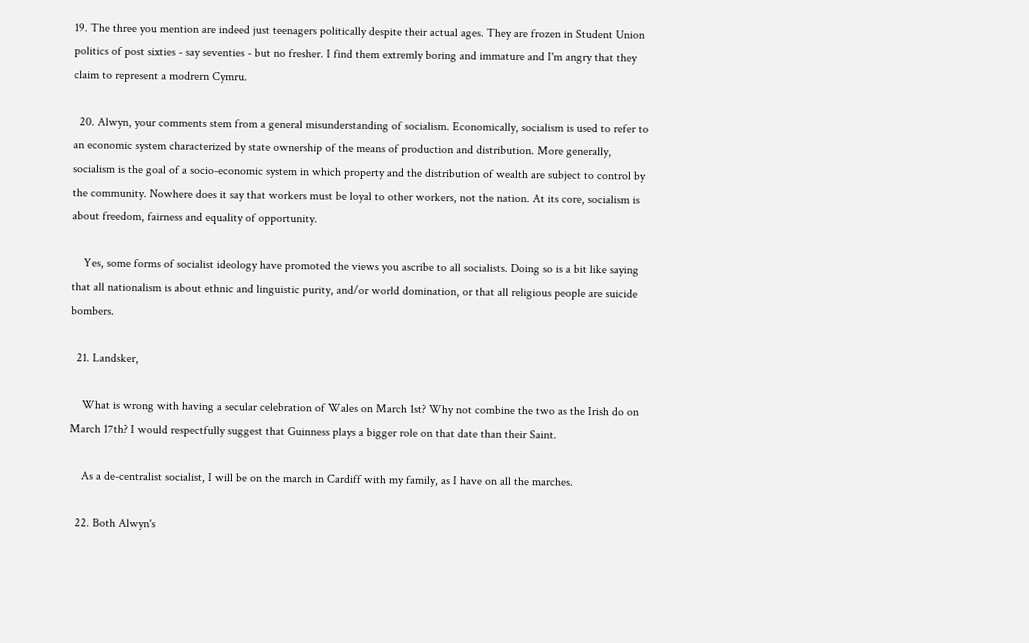19. The three you mention are indeed just teenagers politically despite their actual ages. They are frozen in Student Union politics of post sixties - say seventies - but no fresher. I find them extremly boring and immature and I'm angry that they claim to represent a modrern Cymru.

  20. Alwyn, your comments stem from a general misunderstanding of socialism. Economically, socialism is used to refer to an economic system characterized by state ownership of the means of production and distribution. More generally, socialism is the goal of a socio-economic system in which property and the distribution of wealth are subject to control by the community. Nowhere does it say that workers must be loyal to other workers, not the nation. At its core, socialism is about freedom, fairness and equality of opportunity.

    Yes, some forms of socialist ideology have promoted the views you ascribe to all socialists. Doing so is a bit like saying that all nationalism is about ethnic and linguistic purity, and/or world domination, or that all religious people are suicide bombers.

  21. Landsker,

    What is wrong with having a secular celebration of Wales on March 1st? Why not combine the two as the Irish do on March 17th? I would respectfully suggest that Guinness plays a bigger role on that date than their Saint.

    As a de-centralist socialist, I will be on the march in Cardiff with my family, as I have on all the marches.

  22. Both Alwyn's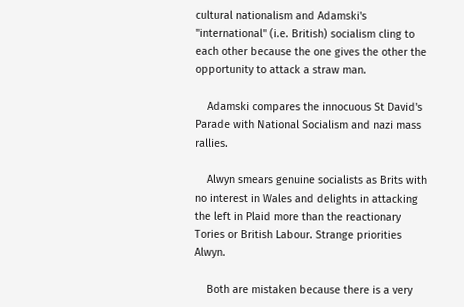cultural nationalism and Adamski's "international" (i.e. British) socialism cling to each other because the one gives the other the opportunity to attack a straw man.

    Adamski compares the innocuous St David's Parade with National Socialism and nazi mass rallies.

    Alwyn smears genuine socialists as Brits with no interest in Wales and delights in attacking the left in Plaid more than the reactionary Tories or British Labour. Strange priorities Alwyn.

    Both are mistaken because there is a very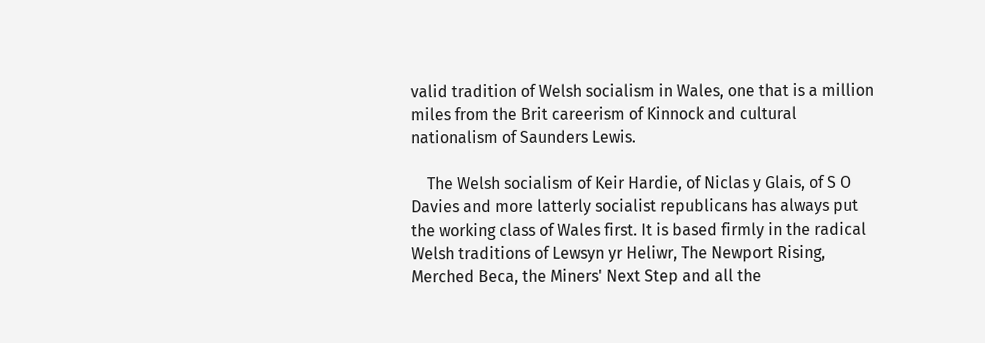valid tradition of Welsh socialism in Wales, one that is a million miles from the Brit careerism of Kinnock and cultural nationalism of Saunders Lewis.

    The Welsh socialism of Keir Hardie, of Niclas y Glais, of S O Davies and more latterly socialist republicans has always put the working class of Wales first. It is based firmly in the radical Welsh traditions of Lewsyn yr Heliwr, The Newport Rising, Merched Beca, the Miners' Next Step and all the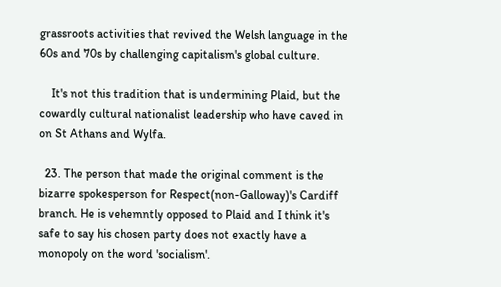grassroots activities that revived the Welsh language in the 60s and 70s by challenging capitalism's global culture.

    It's not this tradition that is undermining Plaid, but the cowardly cultural nationalist leadership who have caved in on St Athans and Wylfa.

  23. The person that made the original comment is the bizarre spokesperson for Respect(non-Galloway)'s Cardiff branch. He is vehemntly opposed to Plaid and I think it's safe to say his chosen party does not exactly have a monopoly on the word 'socialism'.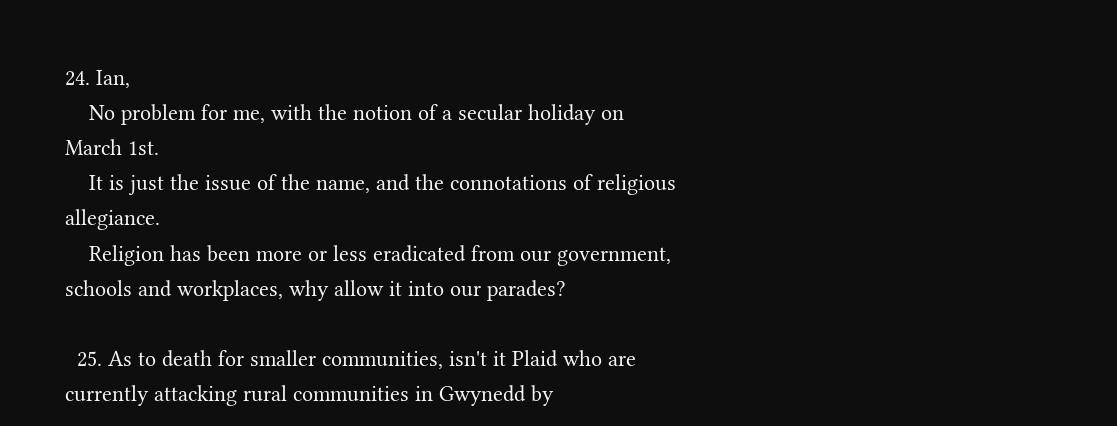24. Ian,
    No problem for me, with the notion of a secular holiday on March 1st.
    It is just the issue of the name, and the connotations of religious allegiance.
    Religion has been more or less eradicated from our government, schools and workplaces, why allow it into our parades?

  25. As to death for smaller communities, isn't it Plaid who are currently attacking rural communities in Gwynedd by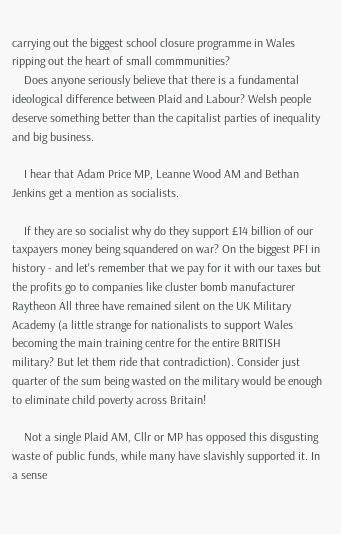carrying out the biggest school closure programme in Wales ripping out the heart of small commmunities?
    Does anyone seriously believe that there is a fundamental ideological difference between Plaid and Labour? Welsh people deserve something better than the capitalist parties of inequality and big business.

    I hear that Adam Price MP, Leanne Wood AM and Bethan Jenkins get a mention as socialists.

    If they are so socialist why do they support £14 billion of our taxpayers money being squandered on war? On the biggest PFI in history - and let's remember that we pay for it with our taxes but the profits go to companies like cluster bomb manufacturer Raytheon All three have remained silent on the UK Military Academy (a little strange for nationalists to support Wales becoming the main training centre for the entire BRITISH military? But let them ride that contradiction). Consider just quarter of the sum being wasted on the military would be enough to eliminate child poverty across Britain!

    Not a single Plaid AM, Cllr or MP has opposed this disgusting waste of public funds, while many have slavishly supported it. In a sense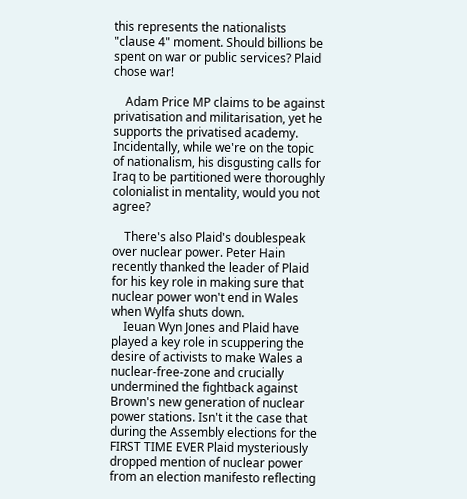this represents the nationalists "clause 4" moment. Should billions be spent on war or public services? Plaid chose war!

    Adam Price MP claims to be against privatisation and militarisation, yet he supports the privatised academy. Incidentally, while we're on the topic of nationalism, his disgusting calls for Iraq to be partitioned were thoroughly colonialist in mentality, would you not agree?

    There's also Plaid's doublespeak over nuclear power. Peter Hain recently thanked the leader of Plaid for his key role in making sure that nuclear power won't end in Wales when Wylfa shuts down.
    Ieuan Wyn Jones and Plaid have played a key role in scuppering the desire of activists to make Wales a nuclear-free-zone and crucially undermined the fightback against Brown's new generation of nuclear power stations. Isn't it the case that during the Assembly elections for the FIRST TIME EVER Plaid mysteriously dropped mention of nuclear power from an election manifesto reflecting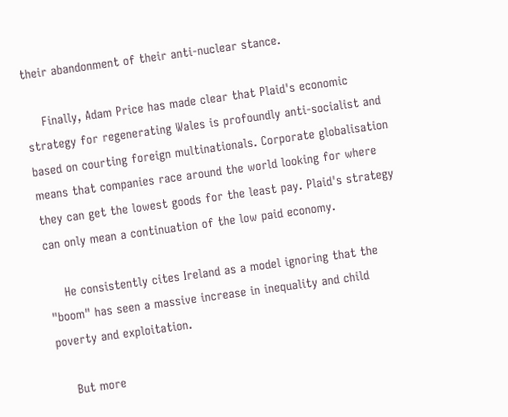their abandonment of their anti-nuclear stance.

    Finally, Adam Price has made clear that Plaid's economic strategy for regenerating Wales is profoundly anti-socialist and based on courting foreign multinationals. Corporate globalisation means that companies race around the world looking for where they can get the lowest goods for the least pay. Plaid's strategy can only mean a continuation of the low paid economy.

    He consistently cites Ireland as a model ignoring that the "boom" has seen a massive increase in inequality and child poverty and exploitation.

    But more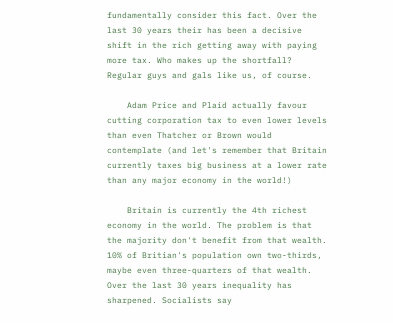fundamentally consider this fact. Over the last 30 years their has been a decisive shift in the rich getting away with paying more tax. Who makes up the shortfall? Regular guys and gals like us, of course.

    Adam Price and Plaid actually favour cutting corporation tax to even lower levels than even Thatcher or Brown would contemplate (and let's remember that Britain currently taxes big business at a lower rate than any major economy in the world!)

    Britain is currently the 4th richest economy in the world. The problem is that the majority don't benefit from that wealth. 10% of Britian's population own two-thirds, maybe even three-quarters of that wealth. Over the last 30 years inequality has sharpened. Socialists say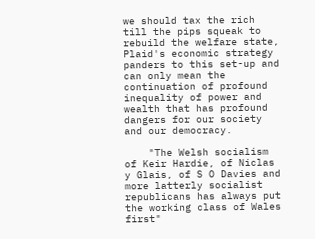we should tax the rich till the pips squeak to rebuild the welfare state, Plaid's economic strategy panders to this set-up and can only mean the continuation of profound inequality of power and wealth that has profound dangers for our society and our democracy.

    "The Welsh socialism of Keir Hardie, of Niclas y Glais, of S O Davies and more latterly socialist republicans has always put the working class of Wales first"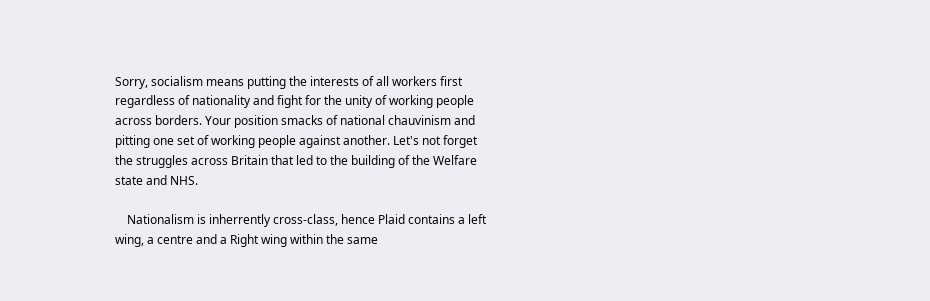Sorry, socialism means putting the interests of all workers first regardless of nationality and fight for the unity of working people across borders. Your position smacks of national chauvinism and pitting one set of working people against another. Let's not forget the struggles across Britain that led to the building of the Welfare state and NHS.

    Nationalism is inherrently cross-class, hence Plaid contains a left wing, a centre and a Right wing within the same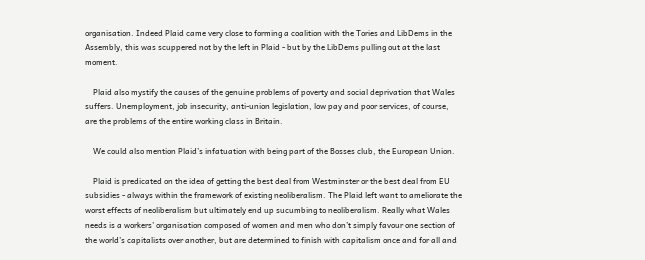organisation. Indeed Plaid came very close to forming a coalition with the Tories and LibDems in the Assembly, this was scuppered not by the left in Plaid - but by the LibDems pulling out at the last moment.

    Plaid also mystify the causes of the genuine problems of poverty and social deprivation that Wales suffers. Unemployment, job insecurity, anti-union legislation, low pay and poor services, of course, are the problems of the entire working class in Britain.

    We could also mention Plaid’s infatuation with being part of the Bosses club, the European Union.

    Plaid is predicated on the idea of getting the best deal from Westminster or the best deal from EU subsidies - always within the framework of existing neoliberalism. The Plaid left want to ameliorate the worst effects of neoliberalism but ultimately end up sucumbing to neoliberalism. Really what Wales needs is a workers’ organisation composed of women and men who don’t simply favour one section of the world’s capitalists over another, but are determined to finish with capitalism once and for all and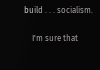build . . . socialism.

    I'm sure that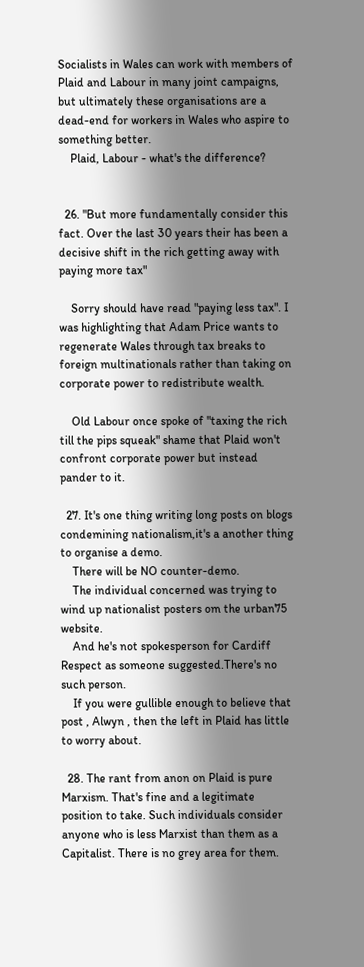Socialists in Wales can work with members of Plaid and Labour in many joint campaigns, but ultimately these organisations are a dead-end for workers in Wales who aspire to something better.
    Plaid, Labour - what's the difference?


  26. "But more fundamentally consider this fact. Over the last 30 years their has been a decisive shift in the rich getting away with paying more tax"

    Sorry should have read "paying less tax". I was highlighting that Adam Price wants to regenerate Wales through tax breaks to foreign multinationals rather than taking on corporate power to redistribute wealth.

    Old Labour once spoke of "taxing the rich till the pips squeak" shame that Plaid won't confront corporate power but instead pander to it.

  27. It's one thing writing long posts on blogs condemining nationalism,it's a another thing to organise a demo.
    There will be NO counter-demo.
    The individual concerned was trying to wind up nationalist posters om the urban75 website.
    And he's not spokesperson for Cardiff Respect as someone suggested.There's no such person.
    If you were gullible enough to believe that post , Alwyn , then the left in Plaid has little to worry about.

  28. The rant from anon on Plaid is pure Marxism. That's fine and a legitimate position to take. Such individuals consider anyone who is less Marxist than them as a Capitalist. There is no grey area for them.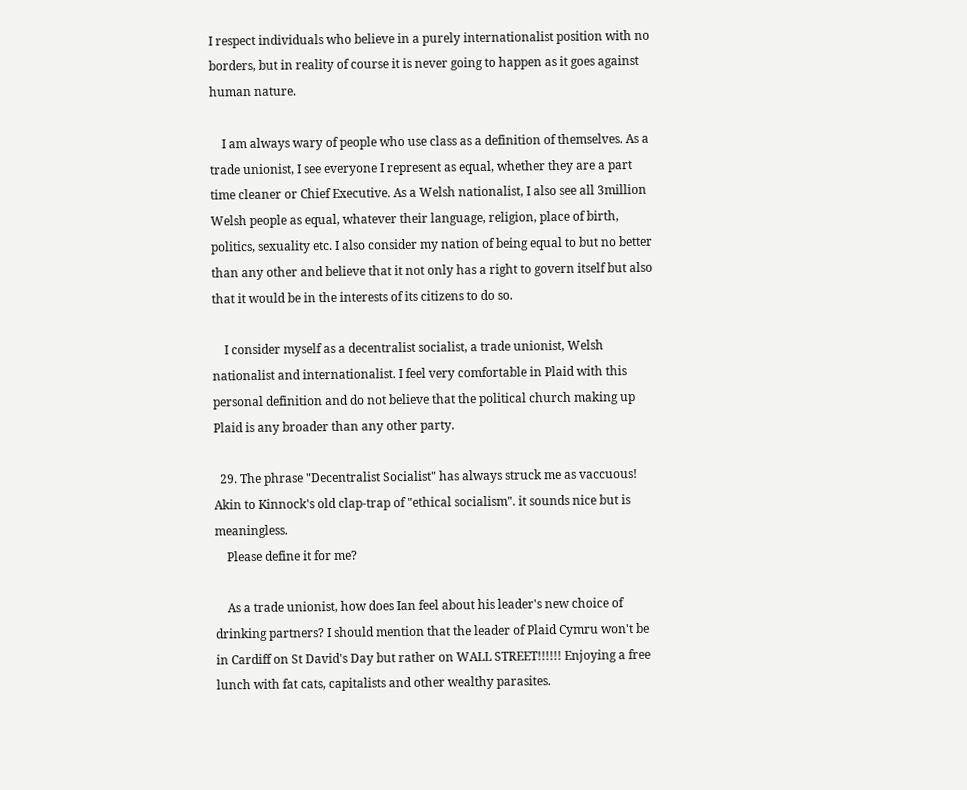I respect individuals who believe in a purely internationalist position with no borders, but in reality of course it is never going to happen as it goes against human nature.

    I am always wary of people who use class as a definition of themselves. As a trade unionist, I see everyone I represent as equal, whether they are a part time cleaner or Chief Executive. As a Welsh nationalist, I also see all 3million Welsh people as equal, whatever their language, religion, place of birth, politics, sexuality etc. I also consider my nation of being equal to but no better than any other and believe that it not only has a right to govern itself but also that it would be in the interests of its citizens to do so.

    I consider myself as a decentralist socialist, a trade unionist, Welsh nationalist and internationalist. I feel very comfortable in Plaid with this personal definition and do not believe that the political church making up Plaid is any broader than any other party.

  29. The phrase "Decentralist Socialist" has always struck me as vaccuous! Akin to Kinnock's old clap-trap of "ethical socialism". it sounds nice but is meaningless.
    Please define it for me?

    As a trade unionist, how does Ian feel about his leader's new choice of drinking partners? I should mention that the leader of Plaid Cymru won't be in Cardiff on St David's Day but rather on WALL STREET!!!!!! Enjoying a free lunch with fat cats, capitalists and other wealthy parasites.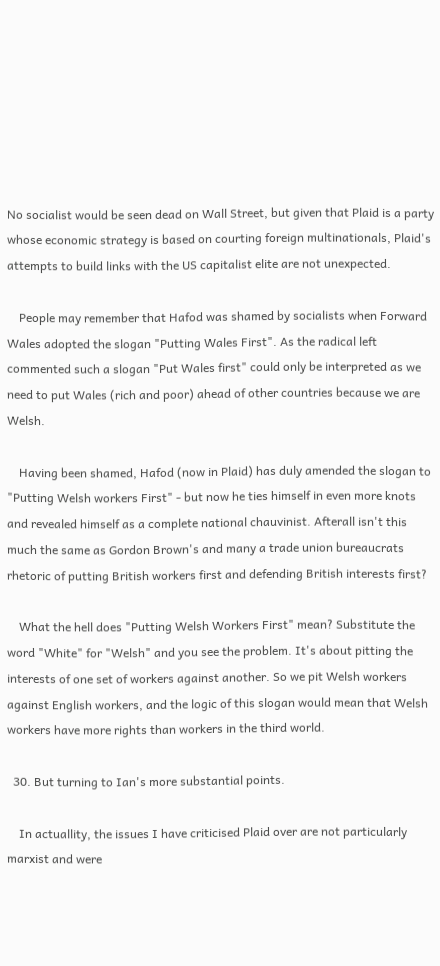No socialist would be seen dead on Wall Street, but given that Plaid is a party whose economic strategy is based on courting foreign multinationals, Plaid's attempts to build links with the US capitalist elite are not unexpected.

    People may remember that Hafod was shamed by socialists when Forward Wales adopted the slogan "Putting Wales First". As the radical left commented such a slogan "Put Wales first" could only be interpreted as we need to put Wales (rich and poor) ahead of other countries because we are Welsh.

    Having been shamed, Hafod (now in Plaid) has duly amended the slogan to "Putting Welsh workers First" - but now he ties himself in even more knots and revealed himself as a complete national chauvinist. Afterall isn't this much the same as Gordon Brown's and many a trade union bureaucrats rhetoric of putting British workers first and defending British interests first?

    What the hell does "Putting Welsh Workers First" mean? Substitute the word "White" for "Welsh" and you see the problem. It's about pitting the interests of one set of workers against another. So we pit Welsh workers against English workers, and the logic of this slogan would mean that Welsh workers have more rights than workers in the third world.

  30. But turning to Ian's more substantial points.

    In actuallity, the issues I have criticised Plaid over are not particularly marxist and were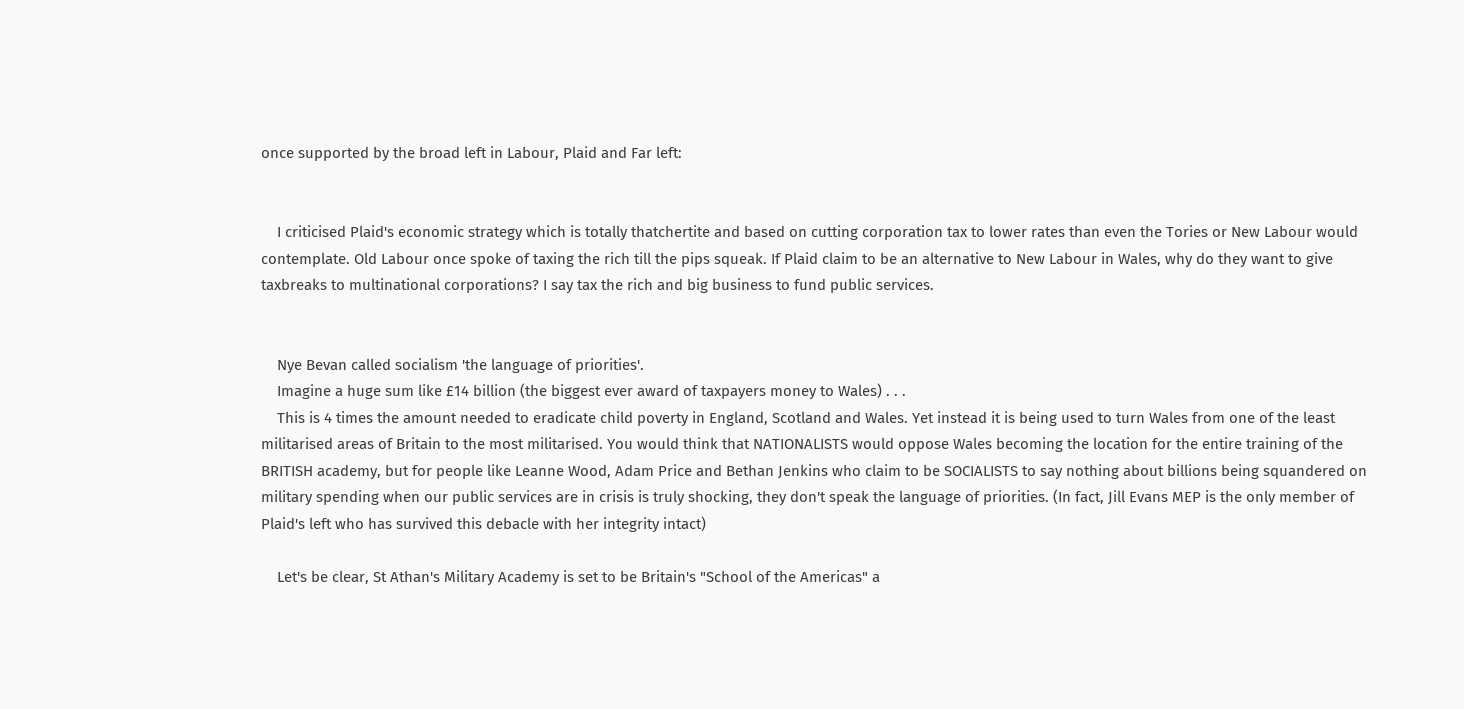once supported by the broad left in Labour, Plaid and Far left:


    I criticised Plaid's economic strategy which is totally thatchertite and based on cutting corporation tax to lower rates than even the Tories or New Labour would contemplate. Old Labour once spoke of taxing the rich till the pips squeak. If Plaid claim to be an alternative to New Labour in Wales, why do they want to give taxbreaks to multinational corporations? I say tax the rich and big business to fund public services.


    Nye Bevan called socialism 'the language of priorities'.
    Imagine a huge sum like £14 billion (the biggest ever award of taxpayers money to Wales) . . .
    This is 4 times the amount needed to eradicate child poverty in England, Scotland and Wales. Yet instead it is being used to turn Wales from one of the least militarised areas of Britain to the most militarised. You would think that NATIONALISTS would oppose Wales becoming the location for the entire training of the BRITISH academy, but for people like Leanne Wood, Adam Price and Bethan Jenkins who claim to be SOCIALISTS to say nothing about billions being squandered on military spending when our public services are in crisis is truly shocking, they don't speak the language of priorities. (In fact, Jill Evans MEP is the only member of Plaid's left who has survived this debacle with her integrity intact)

    Let's be clear, St Athan's Military Academy is set to be Britain's "School of the Americas" a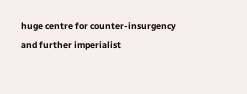huge centre for counter-insurgency and further imperialist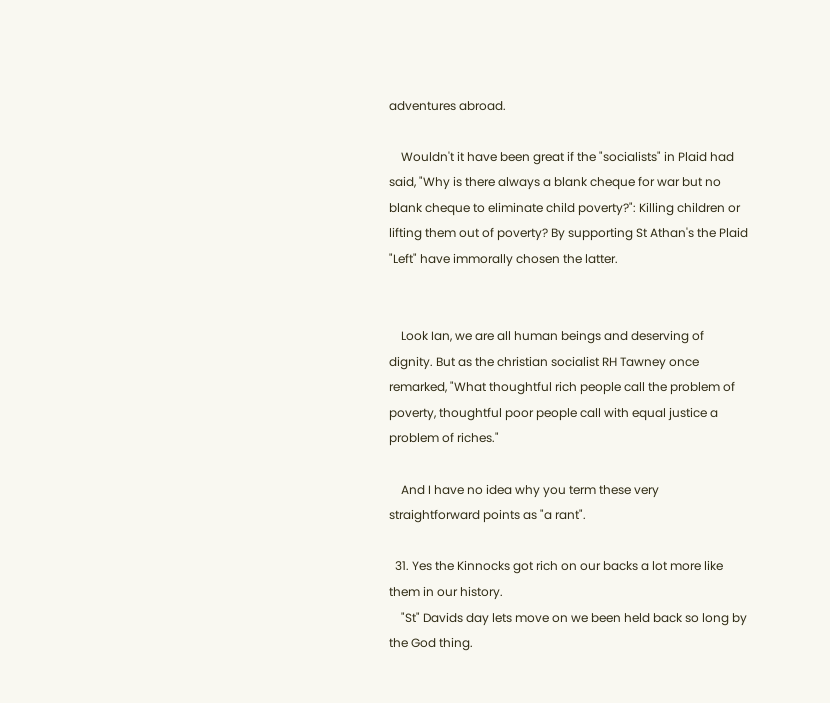adventures abroad.

    Wouldn't it have been great if the "socialists" in Plaid had said, "Why is there always a blank cheque for war but no blank cheque to eliminate child poverty?": Killing children or lifting them out of poverty? By supporting St Athan's the Plaid "Left" have immorally chosen the latter.


    Look Ian, we are all human beings and deserving of dignity. But as the christian socialist RH Tawney once remarked, "What thoughtful rich people call the problem of poverty, thoughtful poor people call with equal justice a problem of riches."

    And I have no idea why you term these very straightforward points as "a rant".

  31. Yes the Kinnocks got rich on our backs a lot more like them in our history.
    "St" Davids day lets move on we been held back so long by the God thing.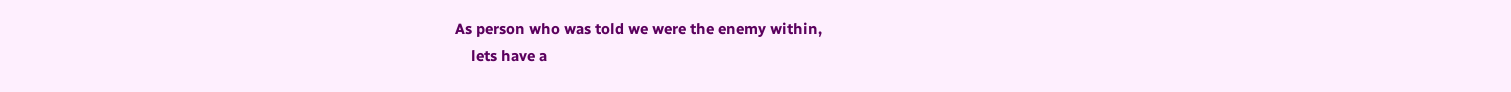As person who was told we were the enemy within,
    lets have a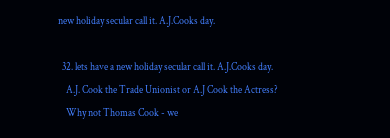new holiday secular call it. A.J.Cooks day.

  32. lets have a new holiday secular call it. A.J.Cooks day.
    A.J. Cook the Trade Unionist or A.J Cook the Actress?
    Why not Thomas Cook - we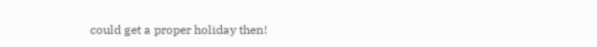could get a proper holiday then!